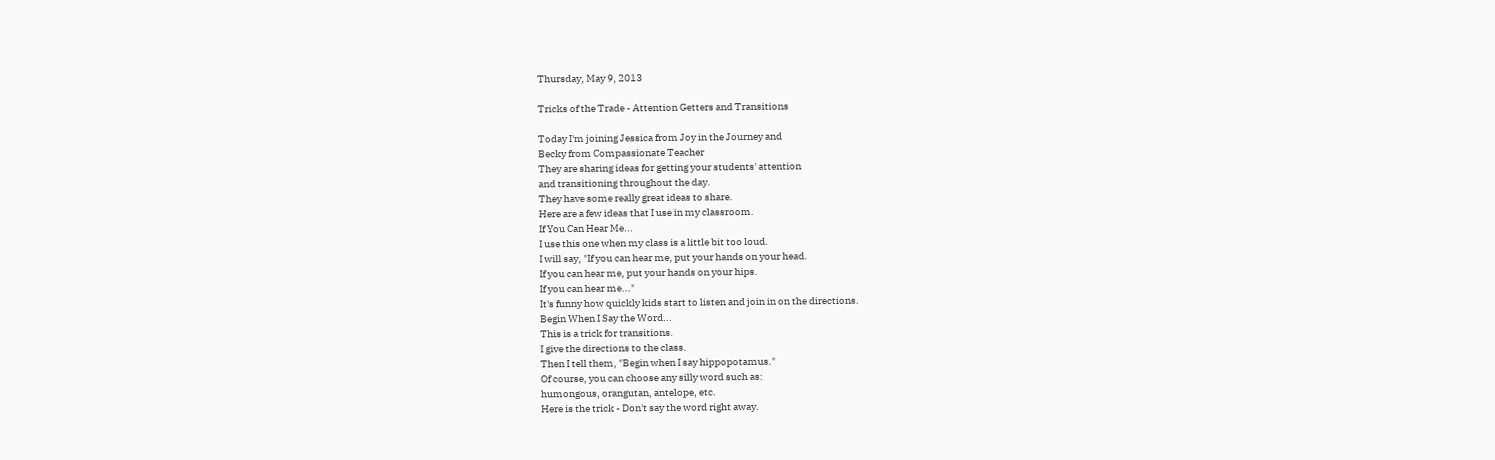Thursday, May 9, 2013

Tricks of the Trade - Attention Getters and Transitions

Today I'm joining Jessica from Joy in the Journey and
Becky from Compassionate Teacher
They are sharing ideas for getting your students' attention
and transitioning throughout the day.
They have some really great ideas to share.
Here are a few ideas that I use in my classroom.
If You Can Hear Me...
I use this one when my class is a little bit too loud.
I will say, "If you can hear me, put your hands on your head.
If you can hear me, put your hands on your hips.
If you can hear me..."
It's funny how quickly kids start to listen and join in on the directions.
Begin When I Say the Word...
This is a trick for transitions.
I give the directions to the class.
Then I tell them, "Begin when I say hippopotamus."
Of course, you can choose any silly word such as:
humongous, orangutan, antelope, etc.
Here is the trick - Don't say the word right away.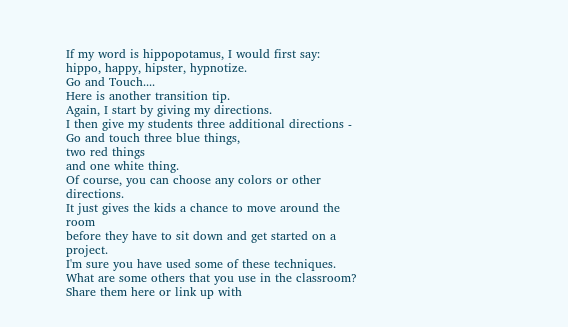If my word is hippopotamus, I would first say:
hippo, happy, hipster, hypnotize.
Go and Touch....
Here is another transition tip.
Again, I start by giving my directions.
I then give my students three additional directions -
Go and touch three blue things,
two red things
and one white thing.
Of course, you can choose any colors or other directions.
It just gives the kids a chance to move around the room
before they have to sit down and get started on a project.
I'm sure you have used some of these techniques.
What are some others that you use in the classroom?
Share them here or link up with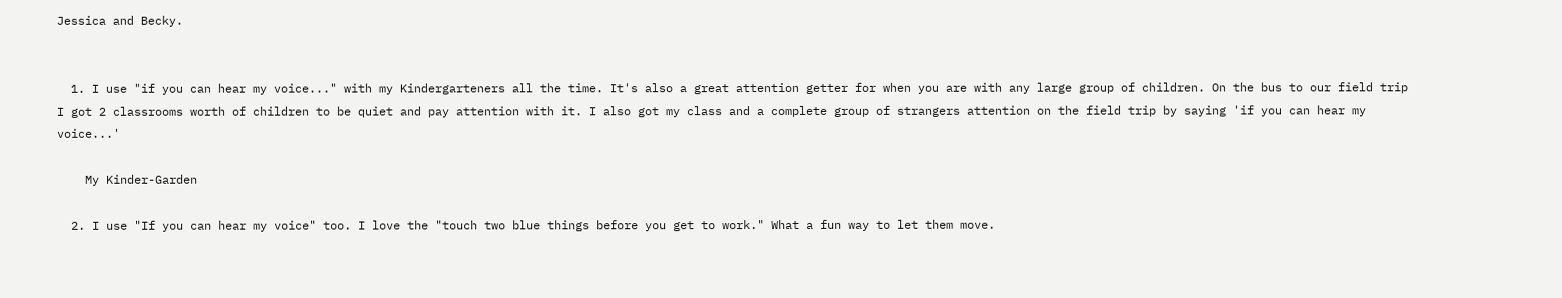Jessica and Becky.


  1. I use "if you can hear my voice..." with my Kindergarteners all the time. It's also a great attention getter for when you are with any large group of children. On the bus to our field trip I got 2 classrooms worth of children to be quiet and pay attention with it. I also got my class and a complete group of strangers attention on the field trip by saying 'if you can hear my voice...'

    My Kinder-Garden

  2. I use "If you can hear my voice" too. I love the "touch two blue things before you get to work." What a fun way to let them move.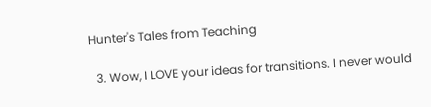Hunter's Tales from Teaching

  3. Wow, I LOVE your ideas for transitions. I never would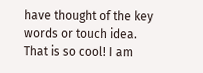have thought of the key words or touch idea. That is so cool! I am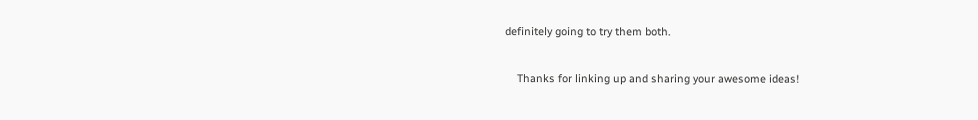definitely going to try them both.

    Thanks for linking up and sharing your awesome ideas!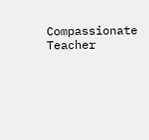Compassionate Teacher